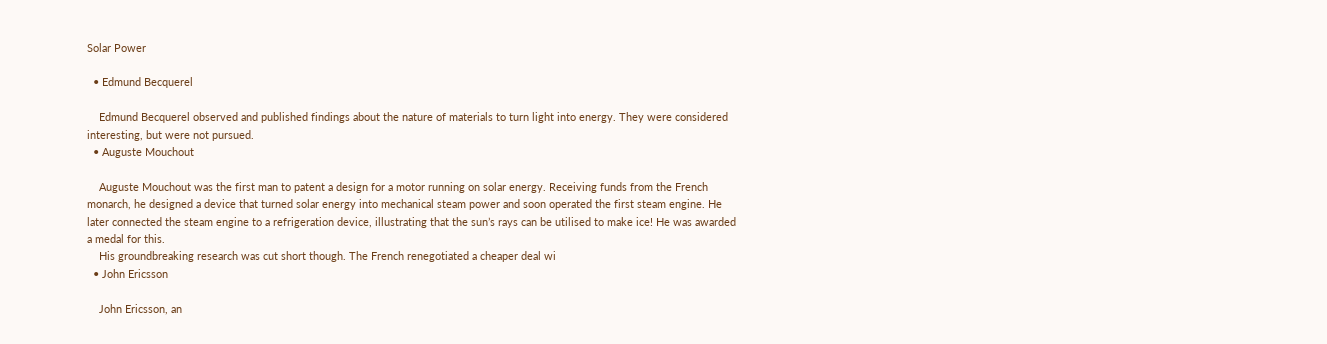Solar Power

  • Edmund Becquerel

    Edmund Becquerel observed and published findings about the nature of materials to turn light into energy. They were considered interesting, but were not pursued.
  • Auguste Mouchout

    Auguste Mouchout was the first man to patent a design for a motor running on solar energy. Receiving funds from the French monarch, he designed a device that turned solar energy into mechanical steam power and soon operated the first steam engine. He later connected the steam engine to a refrigeration device, illustrating that the sun’s rays can be utilised to make ice! He was awarded a medal for this.
    His groundbreaking research was cut short though. The French renegotiated a cheaper deal wi
  • John Ericsson

    John Ericsson, an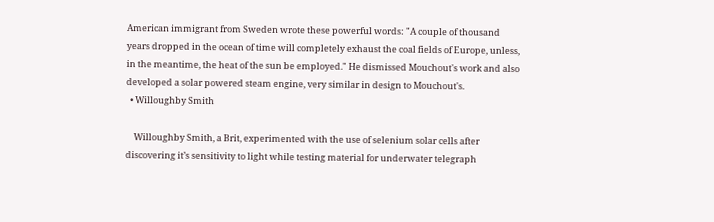American immigrant from Sweden wrote these powerful words: "A couple of thousand years dropped in the ocean of time will completely exhaust the coal fields of Europe, unless, in the meantime, the heat of the sun be employed." He dismissed Mouchout's work and also developed a solar powered steam engine, very similar in design to Mouchout's.
  • Willoughby Smith

    Willoughby Smith, a Brit, experimented with the use of selenium solar cells after discovering it’s sensitivity to light while testing material for underwater telegraph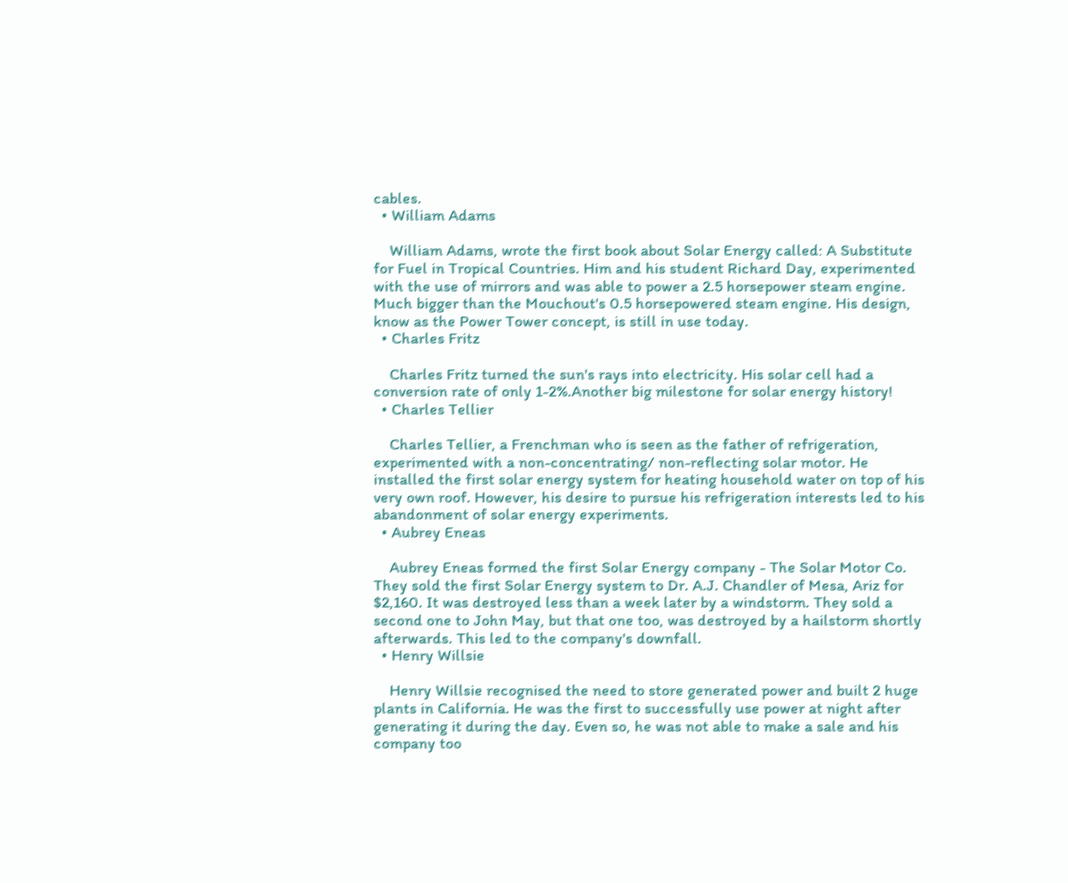cables.
  • William Adams

    William Adams, wrote the first book about Solar Energy called: A Substitute for Fuel in Tropical Countries. Him and his student Richard Day, experimented with the use of mirrors and was able to power a 2.5 horsepower steam engine. Much bigger than the Mouchout's 0.5 horsepowered steam engine. His design, know as the Power Tower concept, is still in use today.
  • Charles Fritz

    Charles Fritz turned the sun's rays into electricity. His solar cell had a conversion rate of only 1-2%.Another big milestone for solar energy history!
  • Charles Tellier

    Charles Tellier, a Frenchman who is seen as the father of refrigeration, experimented with a non-concentrating/ non-reflecting solar motor. He installed the first solar energy system for heating household water on top of his very own roof. However, his desire to pursue his refrigeration interests led to his abandonment of solar energy experiments.
  • Aubrey Eneas

    Aubrey Eneas formed the first Solar Energy company - The Solar Motor Co. They sold the first Solar Energy system to Dr. A.J. Chandler of Mesa, Ariz for $2,160. It was destroyed less than a week later by a windstorm. They sold a second one to John May, but that one too, was destroyed by a hailstorm shortly afterwards. This led to the company's downfall.
  • Henry Willsie

    Henry Willsie recognised the need to store generated power and built 2 huge plants in California. He was the first to successfully use power at night after generating it during the day. Even so, he was not able to make a sale and his company too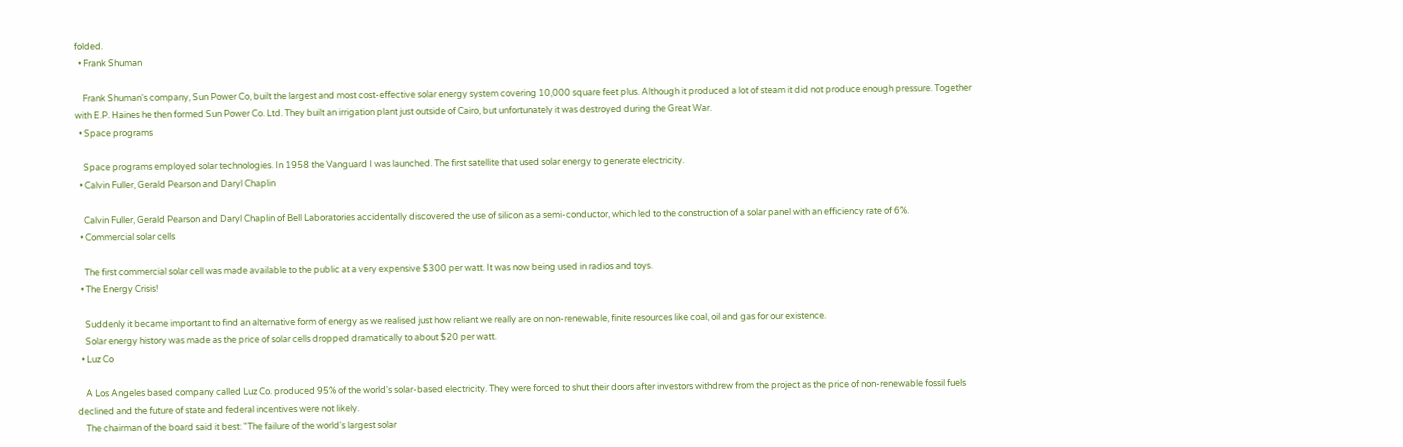folded.
  • Frank Shuman

    Frank Shuman's company, Sun Power Co, built the largest and most cost-effective solar energy system covering 10,000 square feet plus. Although it produced a lot of steam it did not produce enough pressure. Together with E.P. Haines he then formed Sun Power Co. Ltd. They built an irrigation plant just outside of Cairo, but unfortunately it was destroyed during the Great War.
  • Space programs

    Space programs employed solar technologies. In 1958 the Vanguard I was launched. The first satellite that used solar energy to generate electricity.
  • Calvin Fuller, Gerald Pearson and Daryl Chaplin

    Calvin Fuller, Gerald Pearson and Daryl Chaplin of Bell Laboratories accidentally discovered the use of silicon as a semi-conductor, which led to the construction of a solar panel with an efficiency rate of 6%.
  • Commercial solar cells

    The first commercial solar cell was made available to the public at a very expensive $300 per watt. It was now being used in radios and toys.
  • The Energy Crisis!

    Suddenly it became important to find an alternative form of energy as we realised just how reliant we really are on non-renewable, finite resources like coal, oil and gas for our existence.
    Solar energy history was made as the price of solar cells dropped dramatically to about $20 per watt.
  • Luz Co

    A Los Angeles based company called Luz Co. produced 95% of the world's solar-based electricity. They were forced to shut their doors after investors withdrew from the project as the price of non-renewable fossil fuels declined and the future of state and federal incentives were not likely.
    The chairman of the board said it best: "The failure of the world's largest solar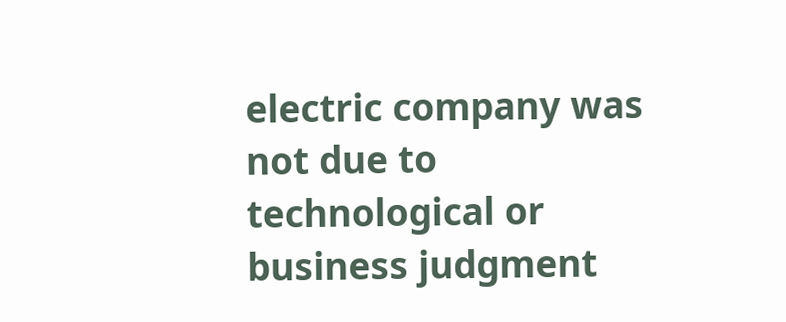electric company was not due to technological or business judgment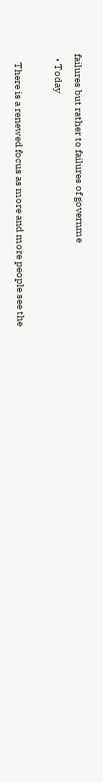failures but rather to failures of governme
  • Today

    There is a renewed focus as more and more people see the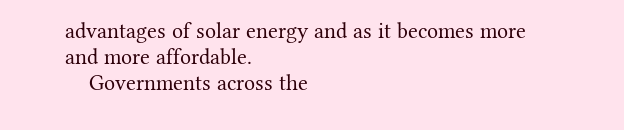advantages of solar energy and as it becomes more and more affordable.
    Governments across the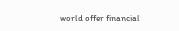world offer financial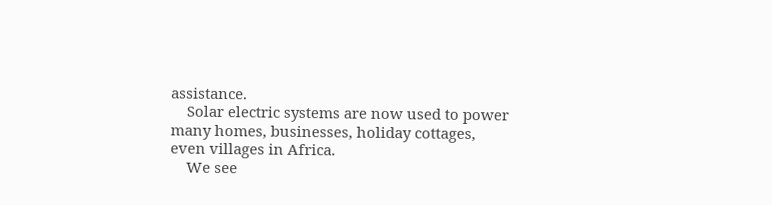assistance.
    Solar electric systems are now used to power many homes, businesses, holiday cottages, even villages in Africa.
    We see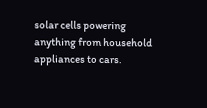solar cells powering anything from household appliances to cars.